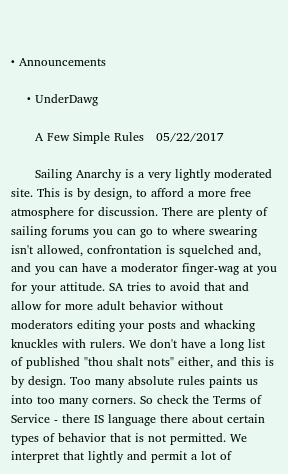• Announcements

    • UnderDawg

      A Few Simple Rules   05/22/2017

      Sailing Anarchy is a very lightly moderated site. This is by design, to afford a more free atmosphere for discussion. There are plenty of sailing forums you can go to where swearing isn't allowed, confrontation is squelched and, and you can have a moderator finger-wag at you for your attitude. SA tries to avoid that and allow for more adult behavior without moderators editing your posts and whacking knuckles with rulers. We don't have a long list of published "thou shalt nots" either, and this is by design. Too many absolute rules paints us into too many corners. So check the Terms of Service - there IS language there about certain types of behavior that is not permitted. We interpret that lightly and permit a lot of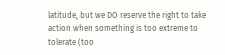latitude, but we DO reserve the right to take action when something is too extreme to tolerate (too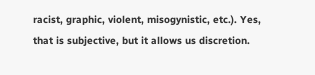racist, graphic, violent, misogynistic, etc.). Yes, that is subjective, but it allows us discretion.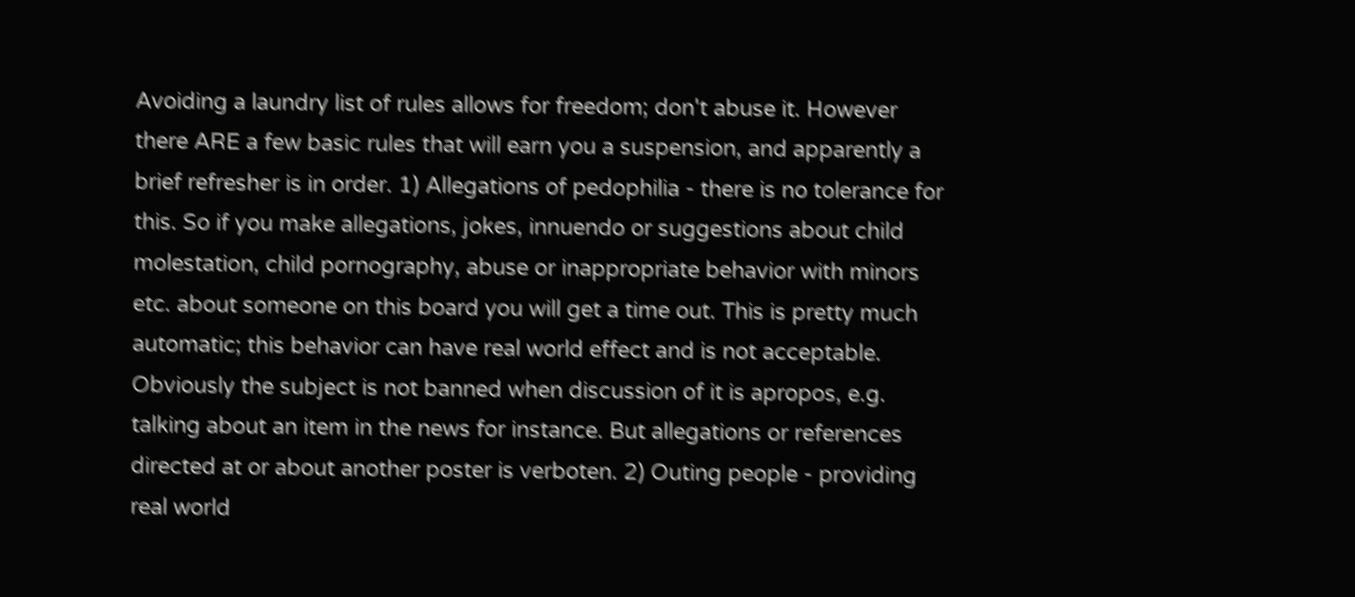Avoiding a laundry list of rules allows for freedom; don't abuse it. However there ARE a few basic rules that will earn you a suspension, and apparently a brief refresher is in order. 1) Allegations of pedophilia - there is no tolerance for this. So if you make allegations, jokes, innuendo or suggestions about child molestation, child pornography, abuse or inappropriate behavior with minors etc. about someone on this board you will get a time out. This is pretty much automatic; this behavior can have real world effect and is not acceptable. Obviously the subject is not banned when discussion of it is apropos, e.g. talking about an item in the news for instance. But allegations or references directed at or about another poster is verboten. 2) Outing people - providing real world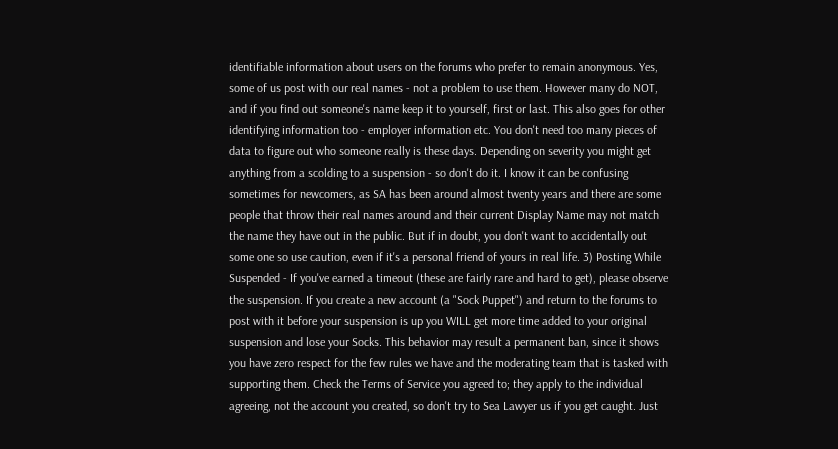identifiable information about users on the forums who prefer to remain anonymous. Yes, some of us post with our real names - not a problem to use them. However many do NOT, and if you find out someone's name keep it to yourself, first or last. This also goes for other identifying information too - employer information etc. You don't need too many pieces of data to figure out who someone really is these days. Depending on severity you might get anything from a scolding to a suspension - so don't do it. I know it can be confusing sometimes for newcomers, as SA has been around almost twenty years and there are some people that throw their real names around and their current Display Name may not match the name they have out in the public. But if in doubt, you don't want to accidentally out some one so use caution, even if it's a personal friend of yours in real life. 3) Posting While Suspended - If you've earned a timeout (these are fairly rare and hard to get), please observe the suspension. If you create a new account (a "Sock Puppet") and return to the forums to post with it before your suspension is up you WILL get more time added to your original suspension and lose your Socks. This behavior may result a permanent ban, since it shows you have zero respect for the few rules we have and the moderating team that is tasked with supporting them. Check the Terms of Service you agreed to; they apply to the individual agreeing, not the account you created, so don't try to Sea Lawyer us if you get caught. Just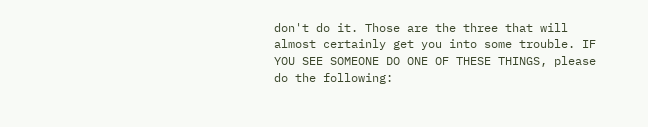don't do it. Those are the three that will almost certainly get you into some trouble. IF YOU SEE SOMEONE DO ONE OF THESE THINGS, please do the following: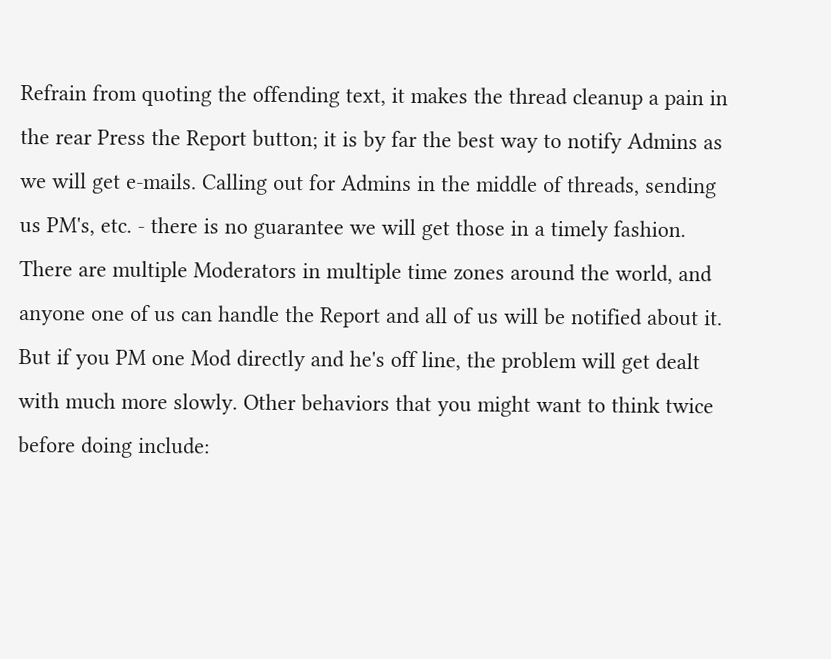Refrain from quoting the offending text, it makes the thread cleanup a pain in the rear Press the Report button; it is by far the best way to notify Admins as we will get e-mails. Calling out for Admins in the middle of threads, sending us PM's, etc. - there is no guarantee we will get those in a timely fashion. There are multiple Moderators in multiple time zones around the world, and anyone one of us can handle the Report and all of us will be notified about it. But if you PM one Mod directly and he's off line, the problem will get dealt with much more slowly. Other behaviors that you might want to think twice before doing include: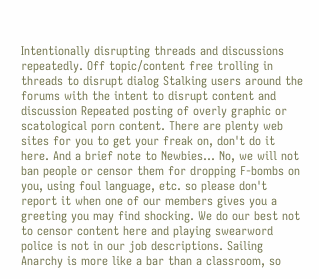Intentionally disrupting threads and discussions repeatedly. Off topic/content free trolling in threads to disrupt dialog Stalking users around the forums with the intent to disrupt content and discussion Repeated posting of overly graphic or scatological porn content. There are plenty web sites for you to get your freak on, don't do it here. And a brief note to Newbies... No, we will not ban people or censor them for dropping F-bombs on you, using foul language, etc. so please don't report it when one of our members gives you a greeting you may find shocking. We do our best not to censor content here and playing swearword police is not in our job descriptions. Sailing Anarchy is more like a bar than a classroom, so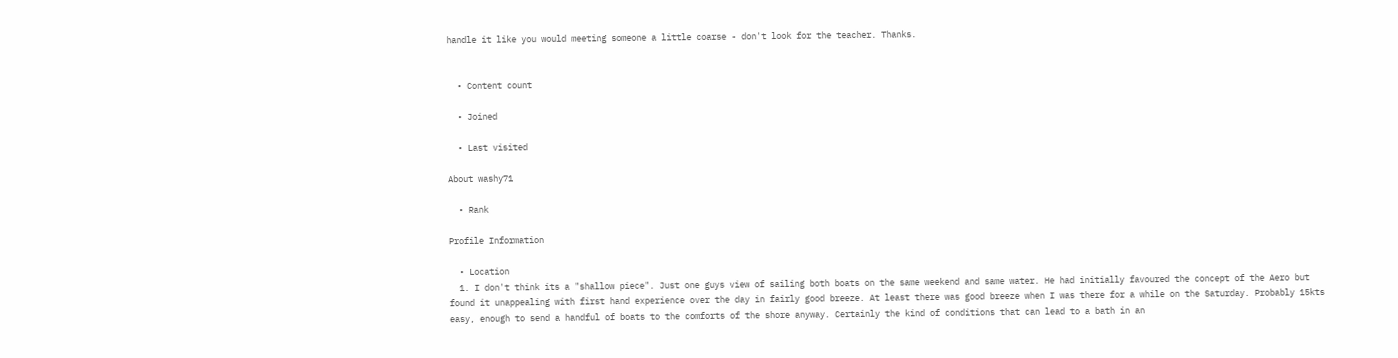handle it like you would meeting someone a little coarse - don't look for the teacher. Thanks.


  • Content count

  • Joined

  • Last visited

About washy71

  • Rank

Profile Information

  • Location
  1. I don't think its a "shallow piece". Just one guys view of sailing both boats on the same weekend and same water. He had initially favoured the concept of the Aero but found it unappealing with first hand experience over the day in fairly good breeze. At least there was good breeze when I was there for a while on the Saturday. Probably 15kts easy, enough to send a handful of boats to the comforts of the shore anyway. Certainly the kind of conditions that can lead to a bath in an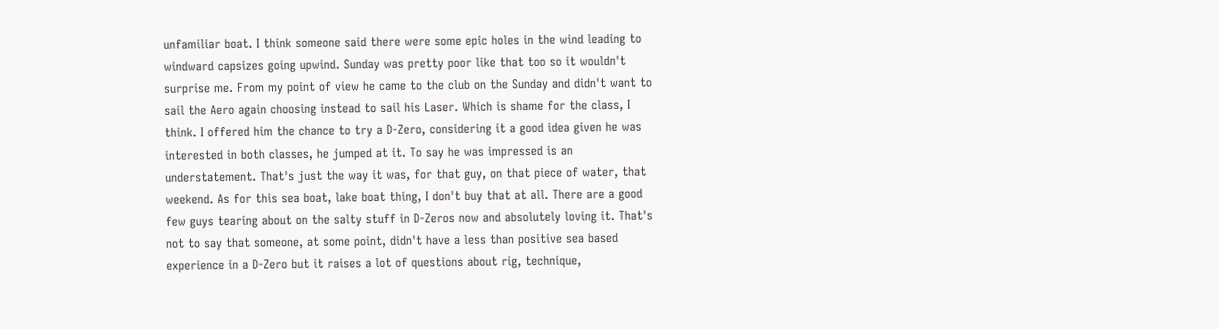unfamiliar boat. I think someone said there were some epic holes in the wind leading to windward capsizes going upwind. Sunday was pretty poor like that too so it wouldn't surprise me. From my point of view he came to the club on the Sunday and didn't want to sail the Aero again choosing instead to sail his Laser. Which is shame for the class, I think. I offered him the chance to try a D-Zero, considering it a good idea given he was interested in both classes, he jumped at it. To say he was impressed is an understatement. That's just the way it was, for that guy, on that piece of water, that weekend. As for this sea boat, lake boat thing, I don't buy that at all. There are a good few guys tearing about on the salty stuff in D-Zeros now and absolutely loving it. That's not to say that someone, at some point, didn't have a less than positive sea based experience in a D-Zero but it raises a lot of questions about rig, technique,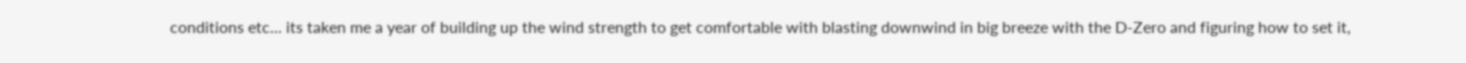conditions etc... its taken me a year of building up the wind strength to get comfortable with blasting downwind in big breeze with the D-Zero and figuring how to set it,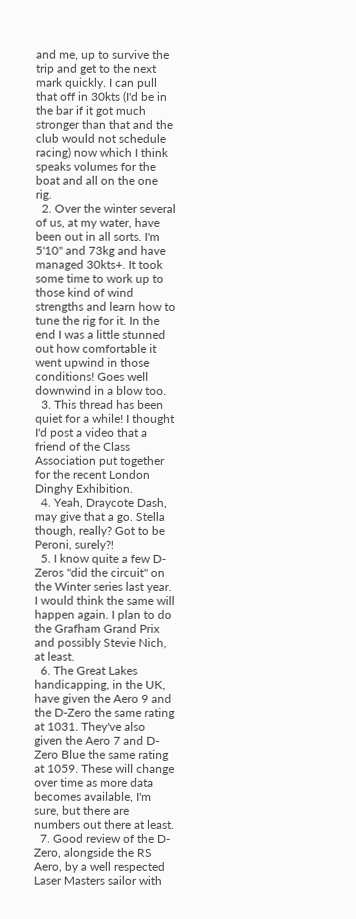and me, up to survive the trip and get to the next mark quickly. I can pull that off in 30kts (I'd be in the bar if it got much stronger than that and the club would not schedule racing) now which I think speaks volumes for the boat and all on the one rig.
  2. Over the winter several of us, at my water, have been out in all sorts. I'm 5'10" and 73kg and have managed 30kts+. It took some time to work up to those kind of wind strengths and learn how to tune the rig for it. In the end I was a little stunned out how comfortable it went upwind in those conditions! Goes well downwind in a blow too.
  3. This thread has been quiet for a while! I thought I'd post a video that a friend of the Class Association put together for the recent London Dinghy Exhibition.
  4. Yeah, Draycote Dash, may give that a go. Stella though, really? Got to be Peroni, surely?!
  5. I know quite a few D-Zeros "did the circuit" on the Winter series last year. I would think the same will happen again. I plan to do the Grafham Grand Prix and possibly Stevie Nich, at least.
  6. The Great Lakes handicapping, in the UK, have given the Aero 9 and the D-Zero the same rating at 1031. They've also given the Aero 7 and D-Zero Blue the same rating at 1059. These will change over time as more data becomes available, I'm sure, but there are numbers out there at least.
  7. Good review of the D-Zero, alongside the RS Aero, by a well respected Laser Masters sailor with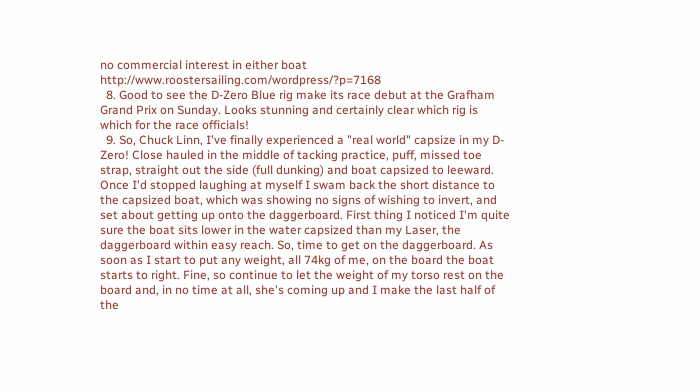no commercial interest in either boat http://www.roostersailing.com/wordpress/?p=7168
  8. Good to see the D-Zero Blue rig make its race debut at the Grafham Grand Prix on Sunday. Looks stunning and certainly clear which rig is which for the race officials!
  9. So, Chuck Linn, I've finally experienced a "real world" capsize in my D-Zero! Close hauled in the middle of tacking practice, puff, missed toe strap, straight out the side (full dunking) and boat capsized to leeward. Once I'd stopped laughing at myself I swam back the short distance to the capsized boat, which was showing no signs of wishing to invert, and set about getting up onto the daggerboard. First thing I noticed I'm quite sure the boat sits lower in the water capsized than my Laser, the daggerboard within easy reach. So, time to get on the daggerboard. As soon as I start to put any weight, all 74kg of me, on the board the boat starts to right. Fine, so continue to let the weight of my torso rest on the board and, in no time at all, she's coming up and I make the last half of the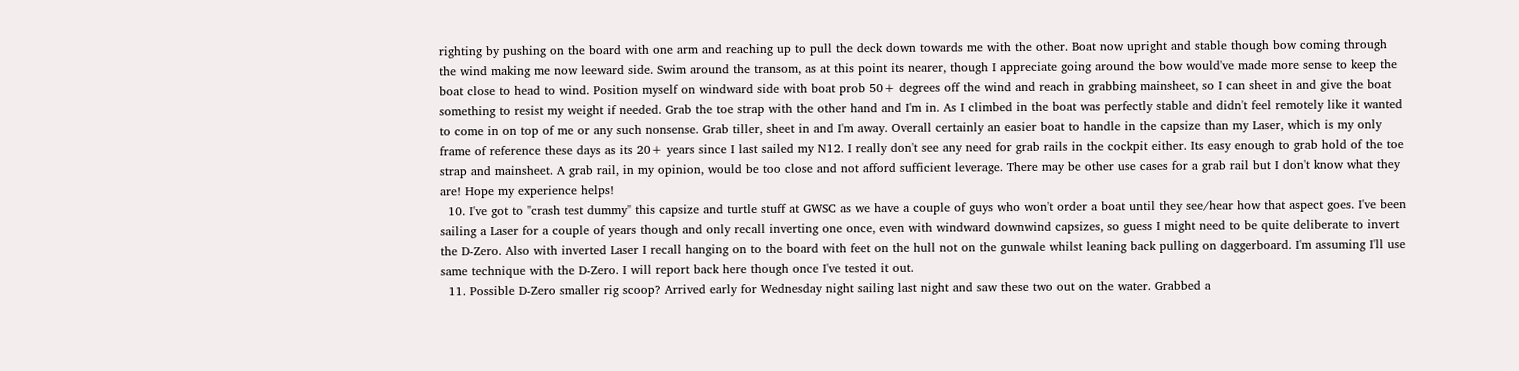righting by pushing on the board with one arm and reaching up to pull the deck down towards me with the other. Boat now upright and stable though bow coming through the wind making me now leeward side. Swim around the transom, as at this point its nearer, though I appreciate going around the bow would've made more sense to keep the boat close to head to wind. Position myself on windward side with boat prob 50+ degrees off the wind and reach in grabbing mainsheet, so I can sheet in and give the boat something to resist my weight if needed. Grab the toe strap with the other hand and I'm in. As I climbed in the boat was perfectly stable and didn't feel remotely like it wanted to come in on top of me or any such nonsense. Grab tiller, sheet in and I'm away. Overall certainly an easier boat to handle in the capsize than my Laser, which is my only frame of reference these days as its 20+ years since I last sailed my N12. I really don't see any need for grab rails in the cockpit either. Its easy enough to grab hold of the toe strap and mainsheet. A grab rail, in my opinion, would be too close and not afford sufficient leverage. There may be other use cases for a grab rail but I don't know what they are! Hope my experience helps!
  10. I've got to "crash test dummy" this capsize and turtle stuff at GWSC as we have a couple of guys who won't order a boat until they see/hear how that aspect goes. I've been sailing a Laser for a couple of years though and only recall inverting one once, even with windward downwind capsizes, so guess I might need to be quite deliberate to invert the D-Zero. Also with inverted Laser I recall hanging on to the board with feet on the hull not on the gunwale whilst leaning back pulling on daggerboard. I'm assuming I'll use same technique with the D-Zero. I will report back here though once I've tested it out.
  11. Possible D-Zero smaller rig scoop? Arrived early for Wednesday night sailing last night and saw these two out on the water. Grabbed a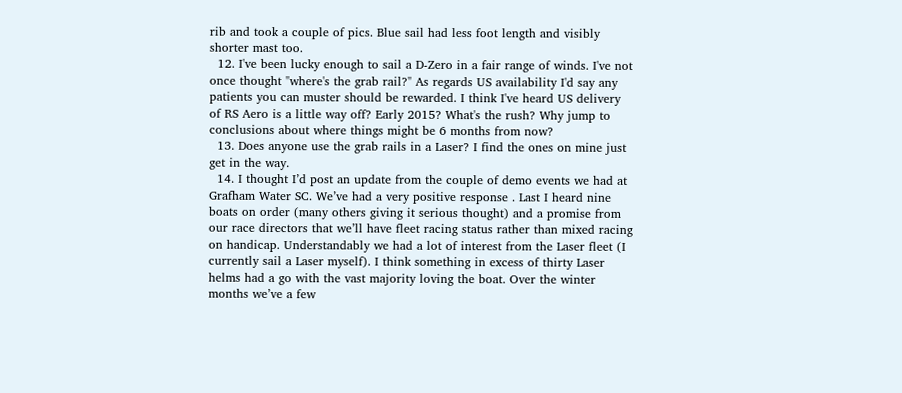rib and took a couple of pics. Blue sail had less foot length and visibly shorter mast too.
  12. I've been lucky enough to sail a D-Zero in a fair range of winds. I've not once thought "where's the grab rail?" As regards US availability I'd say any patients you can muster should be rewarded. I think I've heard US delivery of RS Aero is a little way off? Early 2015? What's the rush? Why jump to conclusions about where things might be 6 months from now?
  13. Does anyone use the grab rails in a Laser? I find the ones on mine just get in the way.
  14. I thought I’d post an update from the couple of demo events we had at Grafham Water SC. We’ve had a very positive response . Last I heard nine boats on order (many others giving it serious thought) and a promise from our race directors that we’ll have fleet racing status rather than mixed racing on handicap. Understandably we had a lot of interest from the Laser fleet (I currently sail a Laser myself). I think something in excess of thirty Laser helms had a go with the vast majority loving the boat. Over the winter months we’ve a few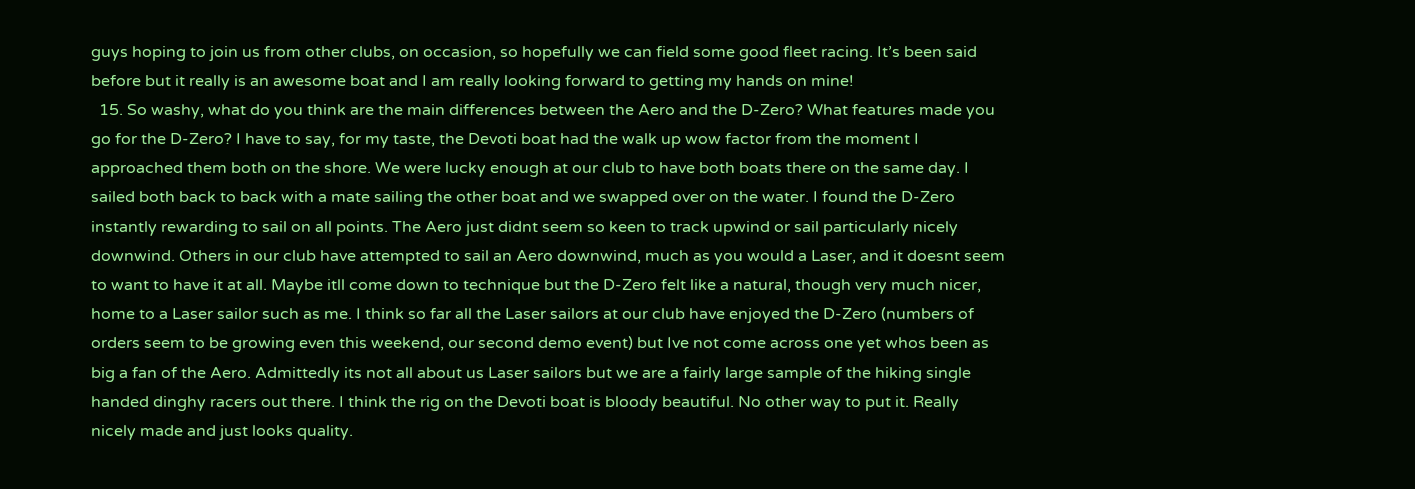guys hoping to join us from other clubs, on occasion, so hopefully we can field some good fleet racing. It’s been said before but it really is an awesome boat and I am really looking forward to getting my hands on mine!
  15. So washy, what do you think are the main differences between the Aero and the D-Zero? What features made you go for the D-Zero? I have to say, for my taste, the Devoti boat had the walk up wow factor from the moment I approached them both on the shore. We were lucky enough at our club to have both boats there on the same day. I sailed both back to back with a mate sailing the other boat and we swapped over on the water. I found the D-Zero instantly rewarding to sail on all points. The Aero just didnt seem so keen to track upwind or sail particularly nicely downwind. Others in our club have attempted to sail an Aero downwind, much as you would a Laser, and it doesnt seem to want to have it at all. Maybe itll come down to technique but the D-Zero felt like a natural, though very much nicer, home to a Laser sailor such as me. I think so far all the Laser sailors at our club have enjoyed the D-Zero (numbers of orders seem to be growing even this weekend, our second demo event) but Ive not come across one yet whos been as big a fan of the Aero. Admittedly its not all about us Laser sailors but we are a fairly large sample of the hiking single handed dinghy racers out there. I think the rig on the Devoti boat is bloody beautiful. No other way to put it. Really nicely made and just looks quality.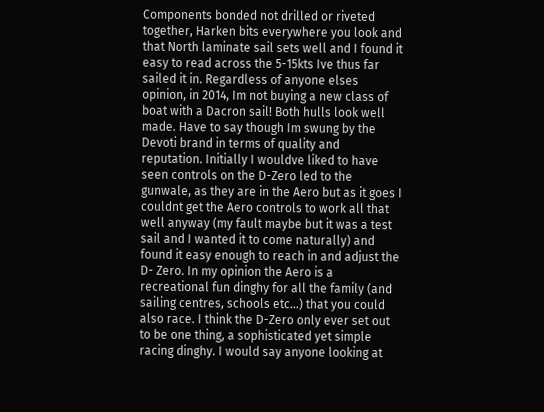Components bonded not drilled or riveted together, Harken bits everywhere you look and that North laminate sail sets well and I found it easy to read across the 5-15kts Ive thus far sailed it in. Regardless of anyone elses opinion, in 2014, Im not buying a new class of boat with a Dacron sail! Both hulls look well made. Have to say though Im swung by the Devoti brand in terms of quality and reputation. Initially I wouldve liked to have seen controls on the D-Zero led to the gunwale, as they are in the Aero but as it goes I couldnt get the Aero controls to work all that well anyway (my fault maybe but it was a test sail and I wanted it to come naturally) and found it easy enough to reach in and adjust the D- Zero. In my opinion the Aero is a recreational fun dinghy for all the family (and sailing centres, schools etc...) that you could also race. I think the D-Zero only ever set out to be one thing, a sophisticated yet simple racing dinghy. I would say anyone looking at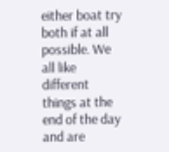either boat try both if at all possible. We all like different things at the end of the day and are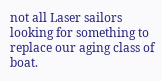not all Laser sailors looking for something to replace our aging class of boat.